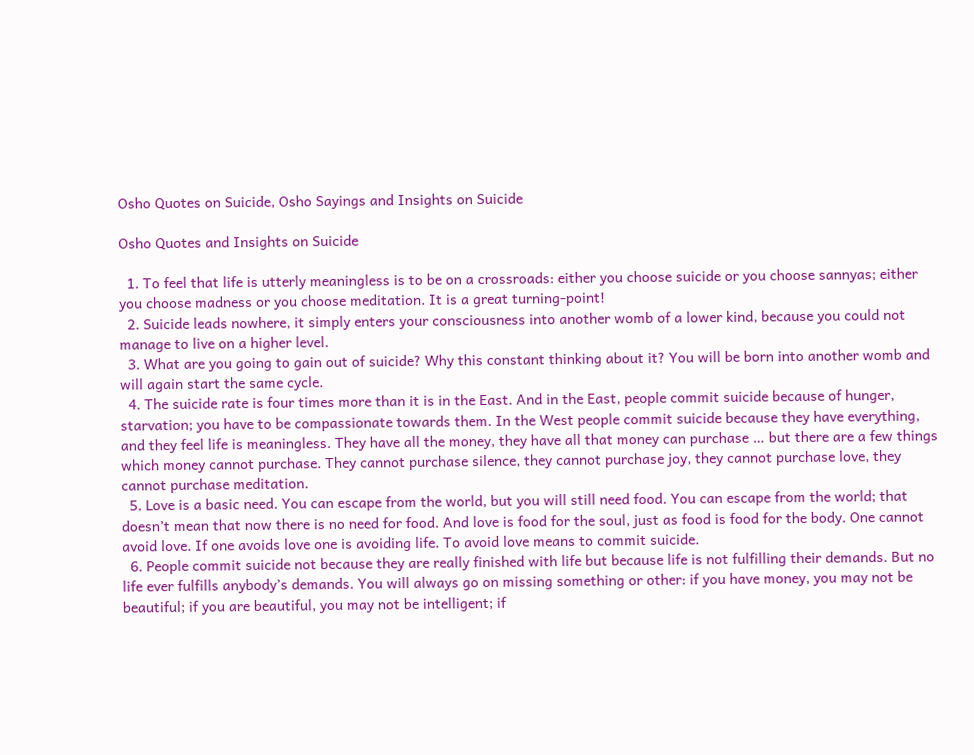Osho Quotes on Suicide, Osho Sayings and Insights on Suicide

Osho Quotes and Insights on Suicide

  1. To feel that life is utterly meaningless is to be on a crossroads: either you choose suicide or you choose sannyas; either you choose madness or you choose meditation. It is a great turning-point!
  2. Suicide leads nowhere, it simply enters your consciousness into another womb of a lower kind, because you could not manage to live on a higher level.
  3. What are you going to gain out of suicide? Why this constant thinking about it? You will be born into another womb and will again start the same cycle.
  4. The suicide rate is four times more than it is in the East. And in the East, people commit suicide because of hunger, starvation; you have to be compassionate towards them. In the West people commit suicide because they have everything, and they feel life is meaningless. They have all the money, they have all that money can purchase … but there are a few things which money cannot purchase. They cannot purchase silence, they cannot purchase joy, they cannot purchase love, they cannot purchase meditation.
  5. Love is a basic need. You can escape from the world, but you will still need food. You can escape from the world; that doesn’t mean that now there is no need for food. And love is food for the soul, just as food is food for the body. One cannot avoid love. If one avoids love one is avoiding life. To avoid love means to commit suicide.
  6. People commit suicide not because they are really finished with life but because life is not fulfilling their demands. But no life ever fulfills anybody’s demands. You will always go on missing something or other: if you have money, you may not be beautiful; if you are beautiful, you may not be intelligent; if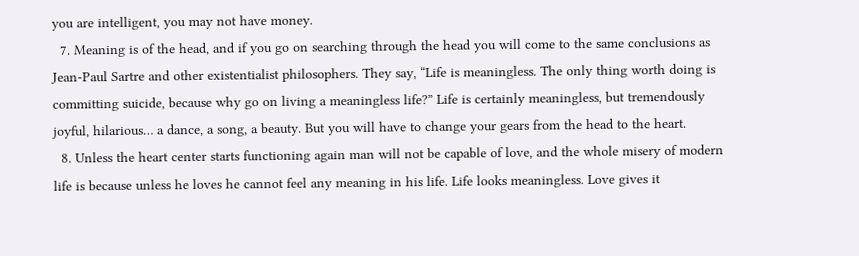you are intelligent, you may not have money.
  7. Meaning is of the head, and if you go on searching through the head you will come to the same conclusions as Jean-Paul Sartre and other existentialist philosophers. They say, “Life is meaningless. The only thing worth doing is committing suicide, because why go on living a meaningless life?” Life is certainly meaningless, but tremendously joyful, hilarious… a dance, a song, a beauty. But you will have to change your gears from the head to the heart.
  8. Unless the heart center starts functioning again man will not be capable of love, and the whole misery of modern life is because unless he loves he cannot feel any meaning in his life. Life looks meaningless. Love gives it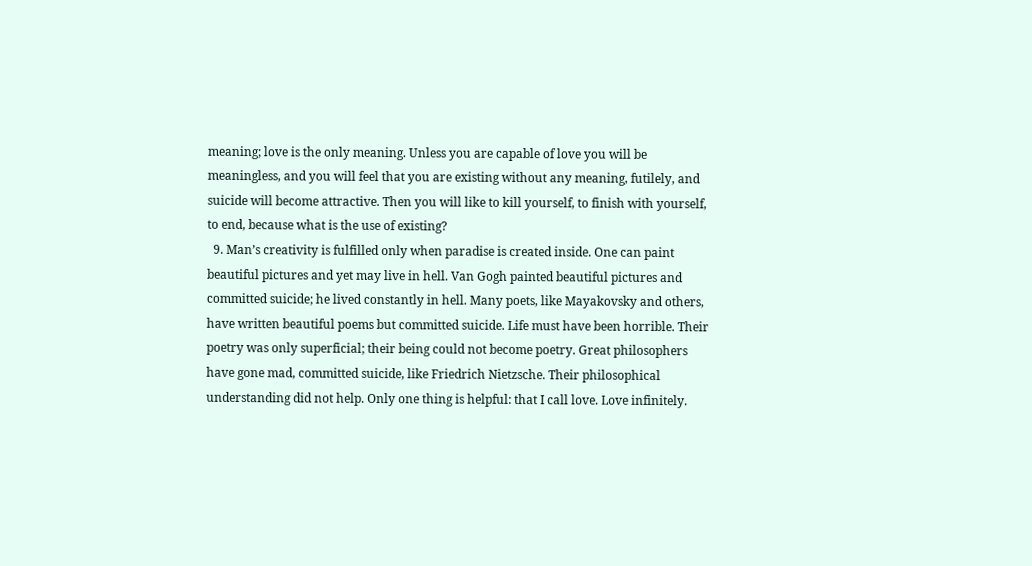meaning; love is the only meaning. Unless you are capable of love you will be meaningless, and you will feel that you are existing without any meaning, futilely, and suicide will become attractive. Then you will like to kill yourself, to finish with yourself, to end, because what is the use of existing?
  9. Man’s creativity is fulfilled only when paradise is created inside. One can paint beautiful pictures and yet may live in hell. Van Gogh painted beautiful pictures and committed suicide; he lived constantly in hell. Many poets, like Mayakovsky and others, have written beautiful poems but committed suicide. Life must have been horrible. Their poetry was only superficial; their being could not become poetry. Great philosophers have gone mad, committed suicide, like Friedrich Nietzsche. Their philosophical understanding did not help. Only one thing is helpful: that I call love. Love infinitely.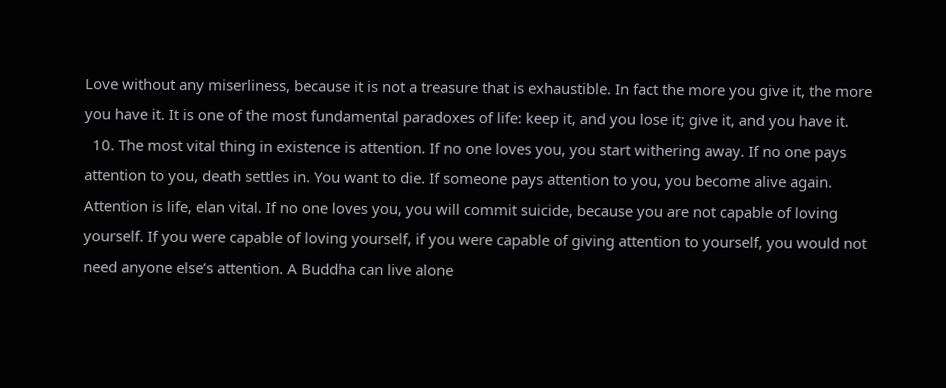Love without any miserliness, because it is not a treasure that is exhaustible. In fact the more you give it, the more you have it. It is one of the most fundamental paradoxes of life: keep it, and you lose it; give it, and you have it.
  10. The most vital thing in existence is attention. If no one loves you, you start withering away. If no one pays attention to you, death settles in. You want to die. If someone pays attention to you, you become alive again. Attention is life, elan vital. If no one loves you, you will commit suicide, because you are not capable of loving yourself. If you were capable of loving yourself, if you were capable of giving attention to yourself, you would not need anyone else’s attention. A Buddha can live alone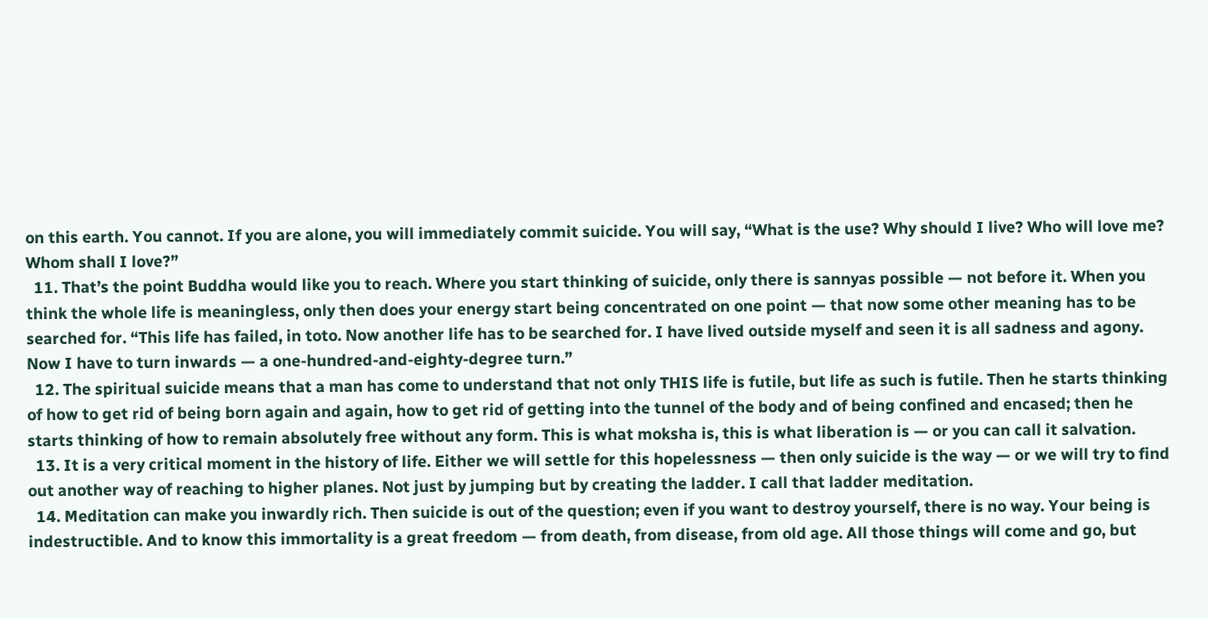on this earth. You cannot. If you are alone, you will immediately commit suicide. You will say, “What is the use? Why should I live? Who will love me? Whom shall I love?”
  11. That’s the point Buddha would like you to reach. Where you start thinking of suicide, only there is sannyas possible — not before it. When you think the whole life is meaningless, only then does your energy start being concentrated on one point — that now some other meaning has to be searched for. “This life has failed, in toto. Now another life has to be searched for. I have lived outside myself and seen it is all sadness and agony. Now I have to turn inwards — a one-hundred-and-eighty-degree turn.”
  12. The spiritual suicide means that a man has come to understand that not only THIS life is futile, but life as such is futile. Then he starts thinking of how to get rid of being born again and again, how to get rid of getting into the tunnel of the body and of being confined and encased; then he starts thinking of how to remain absolutely free without any form. This is what moksha is, this is what liberation is — or you can call it salvation.
  13. It is a very critical moment in the history of life. Either we will settle for this hopelessness — then only suicide is the way — or we will try to find out another way of reaching to higher planes. Not just by jumping but by creating the ladder. I call that ladder meditation.
  14. Meditation can make you inwardly rich. Then suicide is out of the question; even if you want to destroy yourself, there is no way. Your being is indestructible. And to know this immortality is a great freedom — from death, from disease, from old age. All those things will come and go, but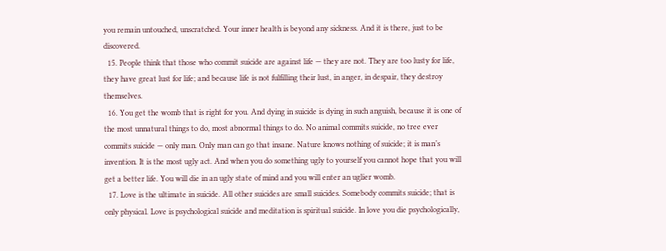you remain untouched, unscratched. Your inner health is beyond any sickness. And it is there, just to be discovered.
  15. People think that those who commit suicide are against life — they are not. They are too lusty for life, they have great lust for life; and because life is not fulfilling their lust, in anger, in despair, they destroy themselves.
  16. You get the womb that is right for you. And dying in suicide is dying in such anguish, because it is one of the most unnatural things to do, most abnormal things to do. No animal commits suicide, no tree ever commits suicide — only man. Only man can go that insane. Nature knows nothing of suicide; it is man’s invention. It is the most ugly act. And when you do something ugly to yourself you cannot hope that you will get a better life. You will die in an ugly state of mind and you will enter an uglier womb.
  17. Love is the ultimate in suicide. All other suicides are small suicides. Somebody commits suicide; that is only physical. Love is psychological suicide and meditation is spiritual suicide. In love you die psychologically,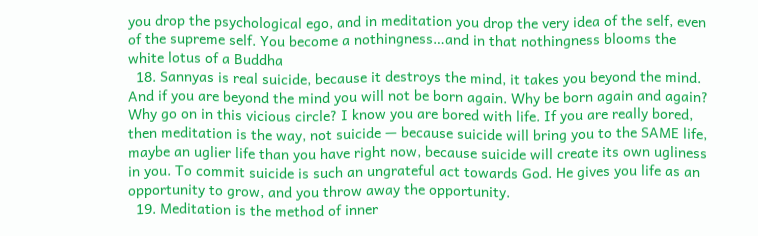you drop the psychological ego, and in meditation you drop the very idea of the self, even of the supreme self. You become a nothingness…and in that nothingness blooms the white lotus of a Buddha
  18. Sannyas is real suicide, because it destroys the mind, it takes you beyond the mind. And if you are beyond the mind you will not be born again. Why be born again and again? Why go on in this vicious circle? I know you are bored with life. If you are really bored, then meditation is the way, not suicide — because suicide will bring you to the SAME life, maybe an uglier life than you have right now, because suicide will create its own ugliness in you. To commit suicide is such an ungrateful act towards God. He gives you life as an opportunity to grow, and you throw away the opportunity.
  19. Meditation is the method of inner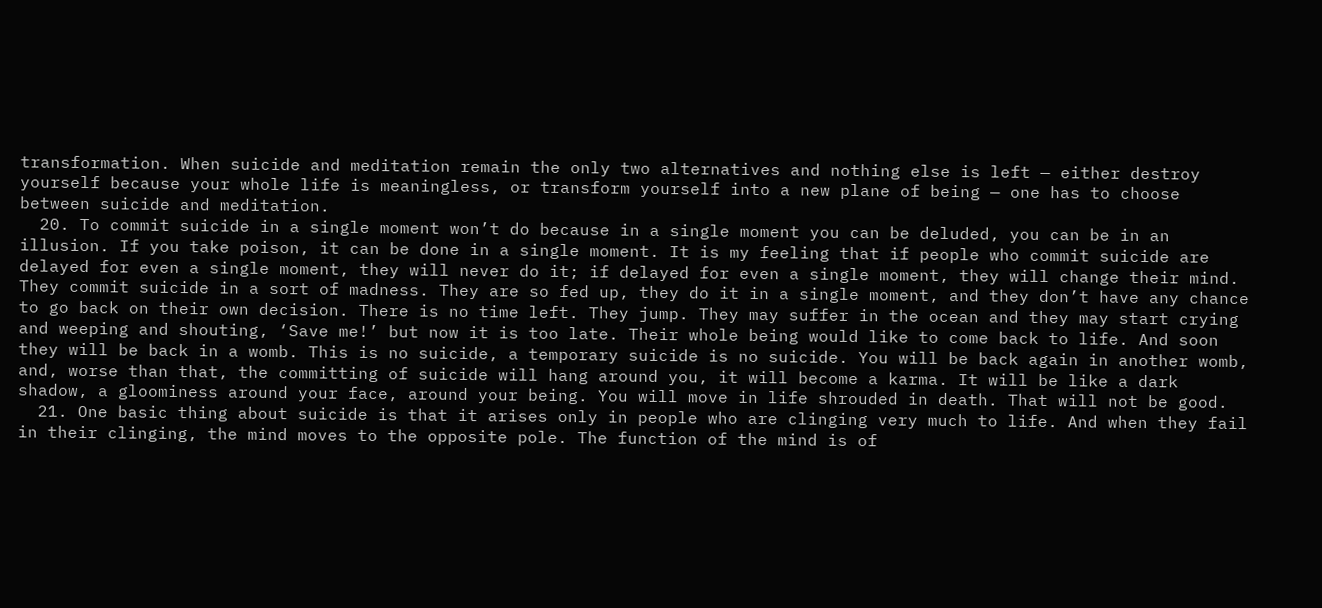transformation. When suicide and meditation remain the only two alternatives and nothing else is left — either destroy yourself because your whole life is meaningless, or transform yourself into a new plane of being — one has to choose between suicide and meditation.
  20. To commit suicide in a single moment won’t do because in a single moment you can be deluded, you can be in an illusion. If you take poison, it can be done in a single moment. It is my feeling that if people who commit suicide are delayed for even a single moment, they will never do it; if delayed for even a single moment, they will change their mind. They commit suicide in a sort of madness. They are so fed up, they do it in a single moment, and they don’t have any chance to go back on their own decision. There is no time left. They jump. They may suffer in the ocean and they may start crying and weeping and shouting, ‘Save me!’ but now it is too late. Their whole being would like to come back to life. And soon they will be back in a womb. This is no suicide, a temporary suicide is no suicide. You will be back again in another womb, and, worse than that, the committing of suicide will hang around you, it will become a karma. It will be like a dark shadow, a gloominess around your face, around your being. You will move in life shrouded in death. That will not be good.
  21. One basic thing about suicide is that it arises only in people who are clinging very much to life. And when they fail in their clinging, the mind moves to the opposite pole. The function of the mind is of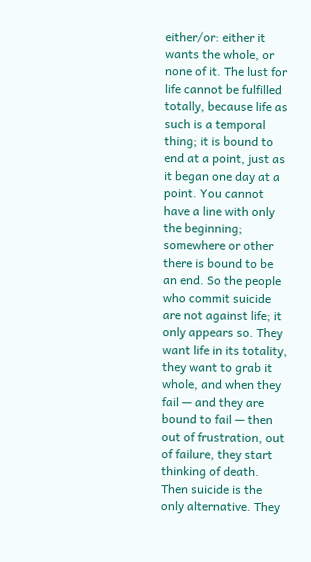either/or: either it wants the whole, or none of it. The lust for life cannot be fulfilled totally, because life as such is a temporal thing; it is bound to end at a point, just as it began one day at a point. You cannot have a line with only the beginning; somewhere or other there is bound to be an end. So the people who commit suicide are not against life; it only appears so. They want life in its totality, they want to grab it whole, and when they fail — and they are bound to fail — then out of frustration, out of failure, they start thinking of death. Then suicide is the only alternative. They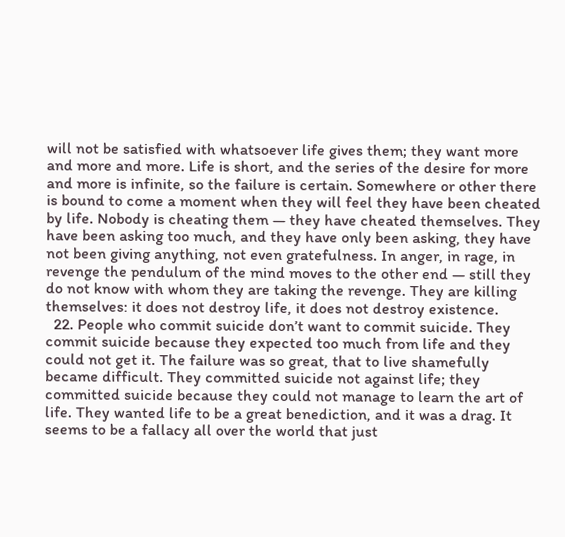will not be satisfied with whatsoever life gives them; they want more and more and more. Life is short, and the series of the desire for more and more is infinite, so the failure is certain. Somewhere or other there is bound to come a moment when they will feel they have been cheated by life. Nobody is cheating them — they have cheated themselves. They have been asking too much, and they have only been asking, they have not been giving anything, not even gratefulness. In anger, in rage, in revenge the pendulum of the mind moves to the other end — still they do not know with whom they are taking the revenge. They are killing themselves: it does not destroy life, it does not destroy existence.
  22. People who commit suicide don’t want to commit suicide. They commit suicide because they expected too much from life and they could not get it. The failure was so great, that to live shamefully became difficult. They committed suicide not against life; they committed suicide because they could not manage to learn the art of life. They wanted life to be a great benediction, and it was a drag. It seems to be a fallacy all over the world that just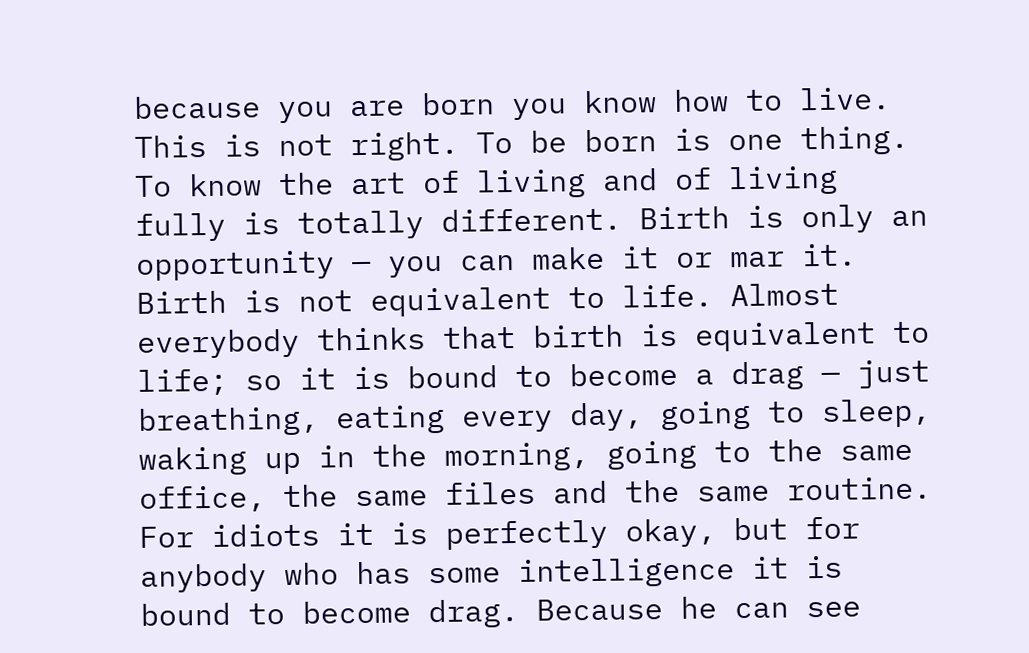because you are born you know how to live. This is not right. To be born is one thing. To know the art of living and of living fully is totally different. Birth is only an opportunity — you can make it or mar it. Birth is not equivalent to life. Almost everybody thinks that birth is equivalent to life; so it is bound to become a drag — just breathing, eating every day, going to sleep, waking up in the morning, going to the same office, the same files and the same routine. For idiots it is perfectly okay, but for anybody who has some intelligence it is bound to become drag. Because he can see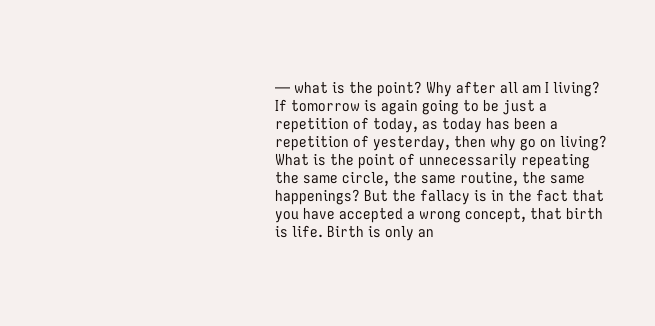— what is the point? Why after all am I living? If tomorrow is again going to be just a repetition of today, as today has been a repetition of yesterday, then why go on living? What is the point of unnecessarily repeating the same circle, the same routine, the same happenings? But the fallacy is in the fact that you have accepted a wrong concept, that birth is life. Birth is only an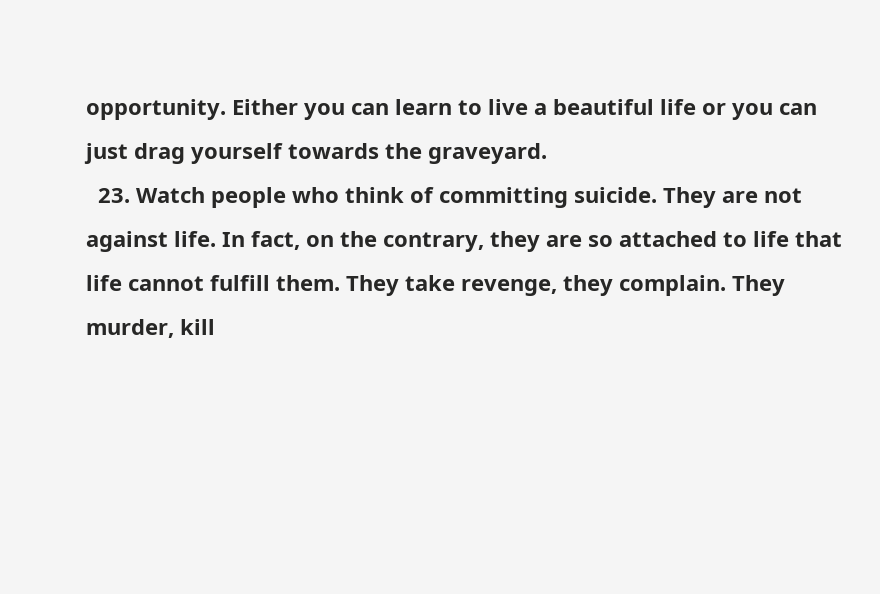opportunity. Either you can learn to live a beautiful life or you can just drag yourself towards the graveyard.
  23. Watch people who think of committing suicide. They are not against life. In fact, on the contrary, they are so attached to life that life cannot fulfill them. They take revenge, they complain. They murder, kill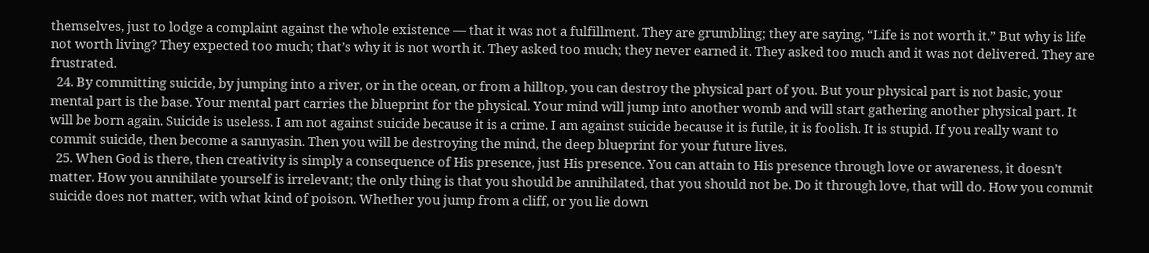themselves, just to lodge a complaint against the whole existence — that it was not a fulfillment. They are grumbling; they are saying, “Life is not worth it.” But why is life not worth living? They expected too much; that’s why it is not worth it. They asked too much; they never earned it. They asked too much and it was not delivered. They are frustrated.
  24. By committing suicide, by jumping into a river, or in the ocean, or from a hilltop, you can destroy the physical part of you. But your physical part is not basic, your mental part is the base. Your mental part carries the blueprint for the physical. Your mind will jump into another womb and will start gathering another physical part. It will be born again. Suicide is useless. I am not against suicide because it is a crime. I am against suicide because it is futile, it is foolish. It is stupid. If you really want to commit suicide, then become a sannyasin. Then you will be destroying the mind, the deep blueprint for your future lives.
  25. When God is there, then creativity is simply a consequence of His presence, just His presence. You can attain to His presence through love or awareness, it doesn’t matter. How you annihilate yourself is irrelevant; the only thing is that you should be annihilated, that you should not be. Do it through love, that will do. How you commit suicide does not matter, with what kind of poison. Whether you jump from a cliff, or you lie down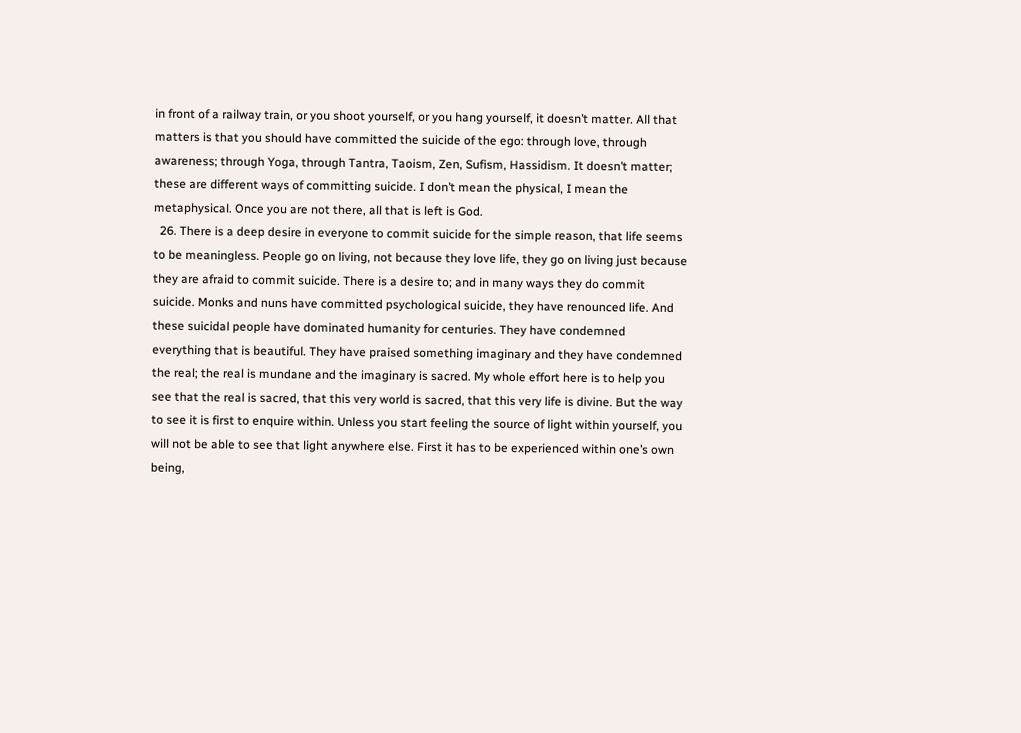in front of a railway train, or you shoot yourself, or you hang yourself, it doesn’t matter. All that matters is that you should have committed the suicide of the ego: through love, through awareness; through Yoga, through Tantra, Taoism, Zen, Sufism, Hassidism. It doesn’t matter; these are different ways of committing suicide. I don’t mean the physical, I mean the metaphysical. Once you are not there, all that is left is God.
  26. There is a deep desire in everyone to commit suicide for the simple reason, that life seems to be meaningless. People go on living, not because they love life, they go on living just because they are afraid to commit suicide. There is a desire to; and in many ways they do commit suicide. Monks and nuns have committed psychological suicide, they have renounced life. And these suicidal people have dominated humanity for centuries. They have condemned everything that is beautiful. They have praised something imaginary and they have condemned the real; the real is mundane and the imaginary is sacred. My whole effort here is to help you see that the real is sacred, that this very world is sacred, that this very life is divine. But the way to see it is first to enquire within. Unless you start feeling the source of light within yourself, you will not be able to see that light anywhere else. First it has to be experienced within one’s own being,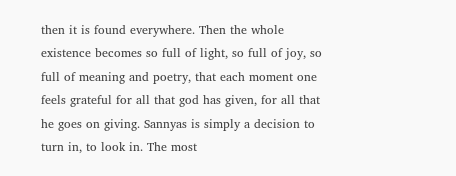then it is found everywhere. Then the whole existence becomes so full of light, so full of joy, so full of meaning and poetry, that each moment one feels grateful for all that god has given, for all that he goes on giving. Sannyas is simply a decision to turn in, to look in. The most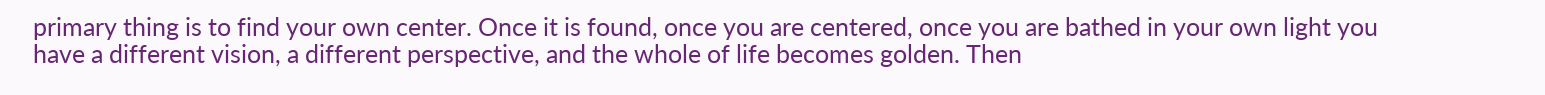primary thing is to find your own center. Once it is found, once you are centered, once you are bathed in your own light you have a different vision, a different perspective, and the whole of life becomes golden. Then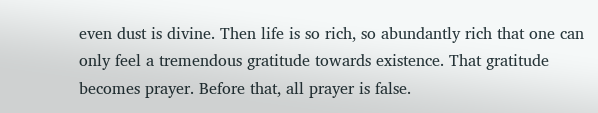even dust is divine. Then life is so rich, so abundantly rich that one can only feel a tremendous gratitude towards existence. That gratitude becomes prayer. Before that, all prayer is false.